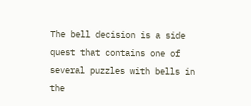The bell decision is a side quest that contains one of several puzzles with bells in the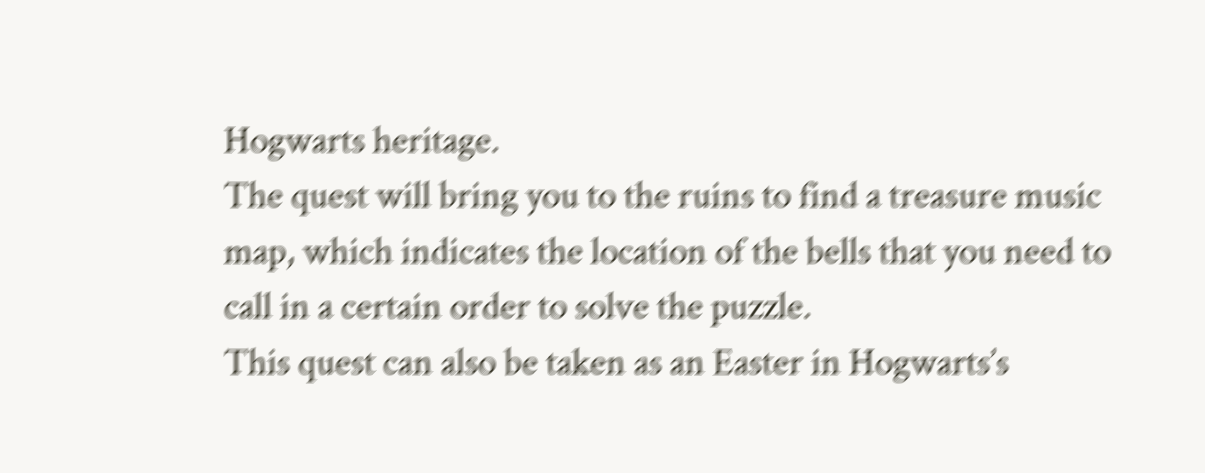Hogwarts heritage.
The quest will bring you to the ruins to find a treasure music map, which indicates the location of the bells that you need to call in a certain order to solve the puzzle.
This quest can also be taken as an Easter in Hogwarts’s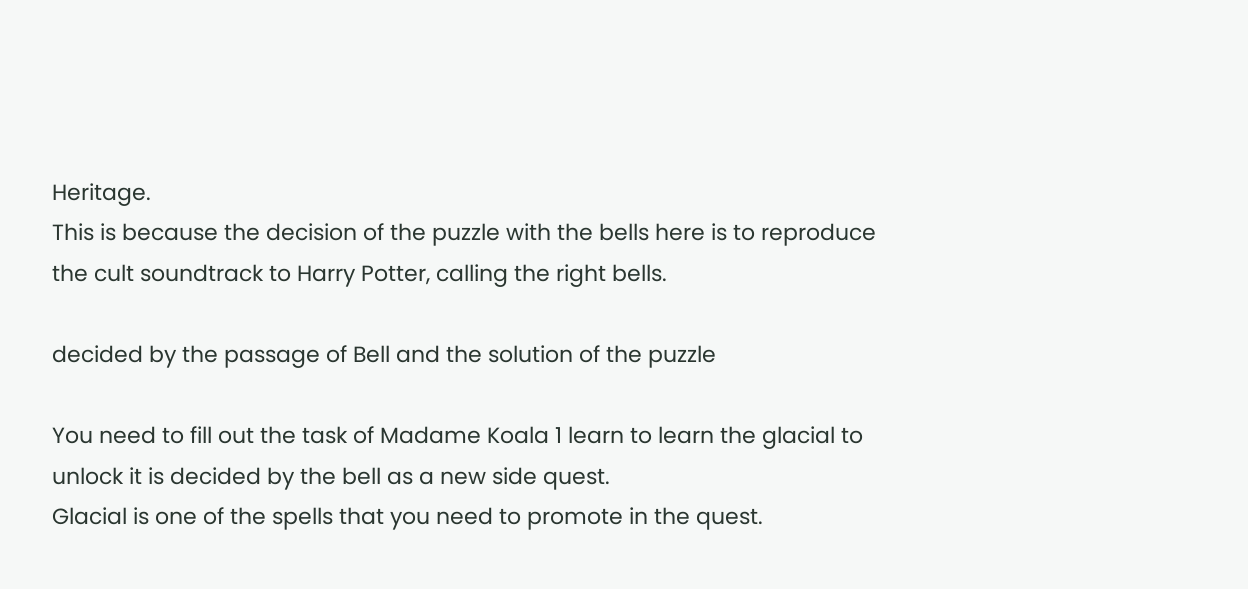Heritage.
This is because the decision of the puzzle with the bells here is to reproduce the cult soundtrack to Harry Potter, calling the right bells.

decided by the passage of Bell and the solution of the puzzle

You need to fill out the task of Madame Koala 1 learn to learn the glacial to unlock it is decided by the bell as a new side quest.
Glacial is one of the spells that you need to promote in the quest.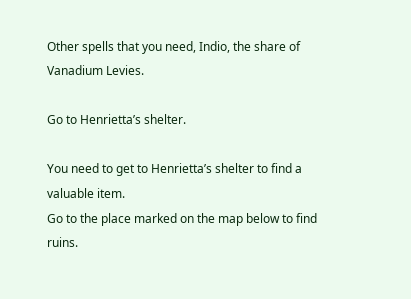Other spells that you need, Indio, the share of Vanadium Levies.

Go to Henrietta’s shelter.

You need to get to Henrietta’s shelter to find a valuable item.
Go to the place marked on the map below to find ruins.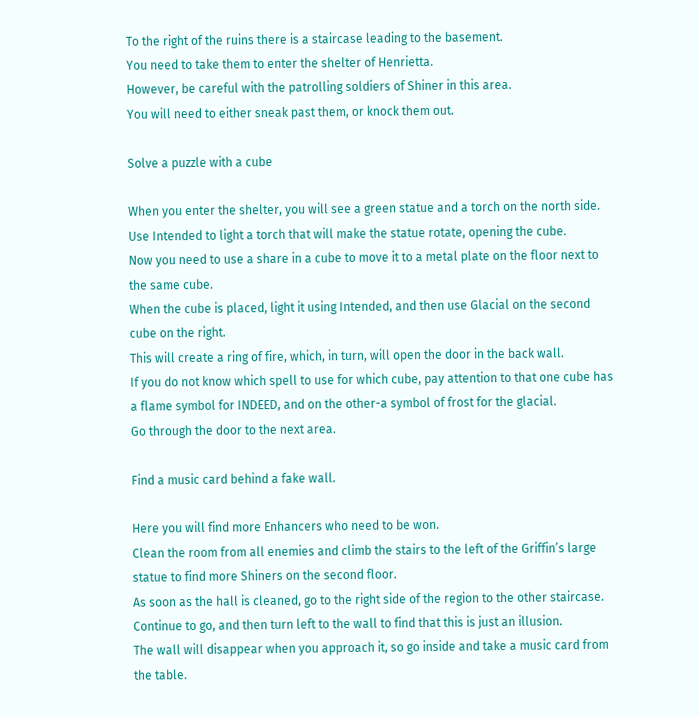To the right of the ruins there is a staircase leading to the basement.
You need to take them to enter the shelter of Henrietta.
However, be careful with the patrolling soldiers of Shiner in this area.
You will need to either sneak past them, or knock them out.

Solve a puzzle with a cube

When you enter the shelter, you will see a green statue and a torch on the north side.
Use Intended to light a torch that will make the statue rotate, opening the cube.
Now you need to use a share in a cube to move it to a metal plate on the floor next to the same cube.
When the cube is placed, light it using Intended, and then use Glacial on the second cube on the right.
This will create a ring of fire, which, in turn, will open the door in the back wall.
If you do not know which spell to use for which cube, pay attention to that one cube has a flame symbol for INDEED, and on the other-a symbol of frost for the glacial.
Go through the door to the next area.

Find a music card behind a fake wall.

Here you will find more Enhancers who need to be won.
Clean the room from all enemies and climb the stairs to the left of the Griffin’s large statue to find more Shiners on the second floor.
As soon as the hall is cleaned, go to the right side of the region to the other staircase.
Continue to go, and then turn left to the wall to find that this is just an illusion.
The wall will disappear when you approach it, so go inside and take a music card from the table.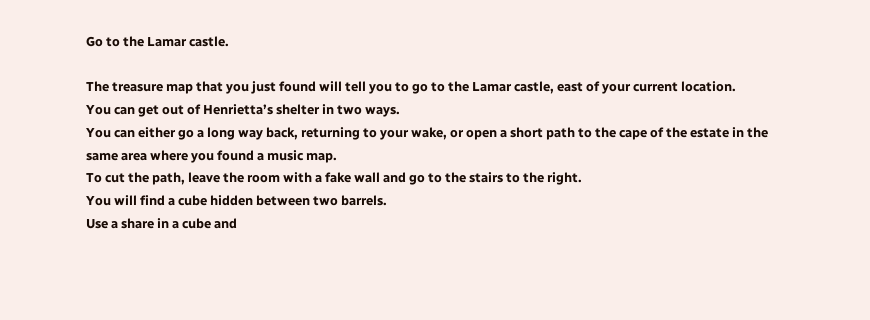Go to the Lamar castle.

The treasure map that you just found will tell you to go to the Lamar castle, east of your current location.
You can get out of Henrietta’s shelter in two ways.
You can either go a long way back, returning to your wake, or open a short path to the cape of the estate in the same area where you found a music map.
To cut the path, leave the room with a fake wall and go to the stairs to the right.
You will find a cube hidden between two barrels.
Use a share in a cube and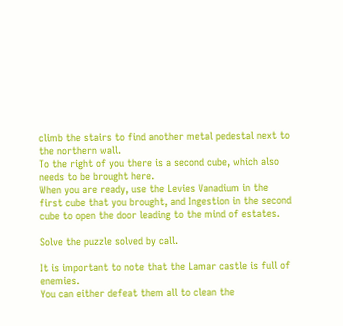climb the stairs to find another metal pedestal next to the northern wall.
To the right of you there is a second cube, which also needs to be brought here.
When you are ready, use the Levies Vanadium in the first cube that you brought, and Ingestion in the second cube to open the door leading to the mind of estates.

Solve the puzzle solved by call.

It is important to note that the Lamar castle is full of enemies.
You can either defeat them all to clean the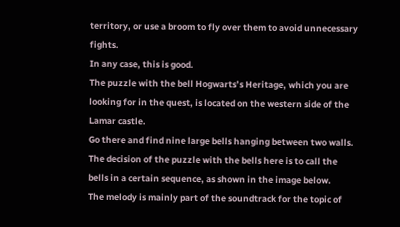territory, or use a broom to fly over them to avoid unnecessary fights.
In any case, this is good.
The puzzle with the bell Hogwarts’s Heritage, which you are looking for in the quest, is located on the western side of the Lamar castle.
Go there and find nine large bells hanging between two walls.
The decision of the puzzle with the bells here is to call the bells in a certain sequence, as shown in the image below.
The melody is mainly part of the soundtrack for the topic of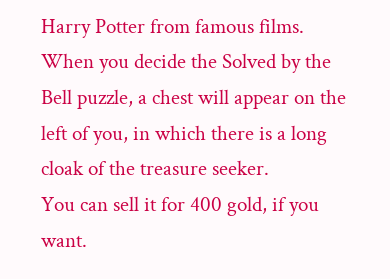Harry Potter from famous films.
When you decide the Solved by the Bell puzzle, a chest will appear on the left of you, in which there is a long cloak of the treasure seeker.
You can sell it for 400 gold, if you want.